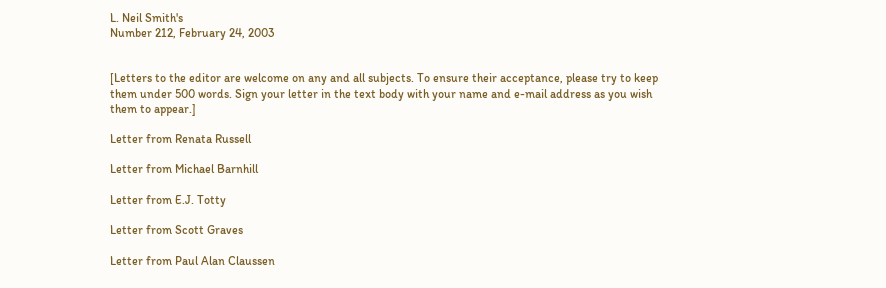L. Neil Smith's
Number 212, February 24, 2003


[Letters to the editor are welcome on any and all subjects. To ensure their acceptance, please try to keep them under 500 words. Sign your letter in the text body with your name and e-mail address as you wish them to appear.]

Letter from Renata Russell

Letter from Michael Barnhill

Letter from E.J. Totty

Letter from Scott Graves

Letter from Paul Alan Claussen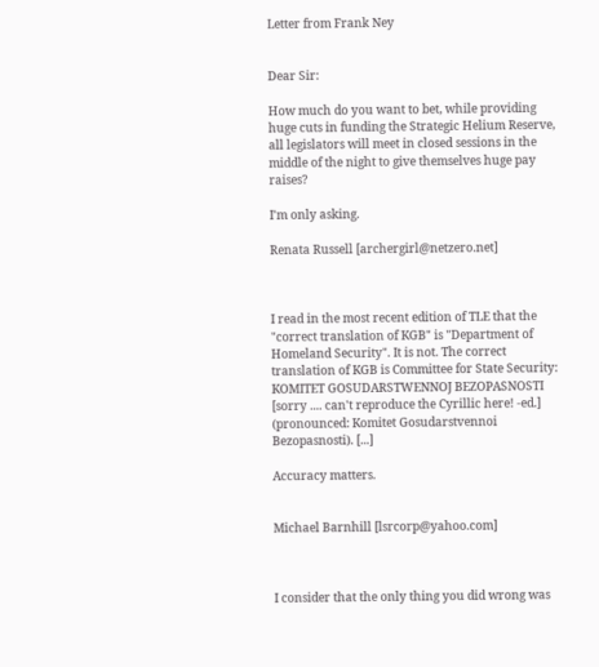Letter from Frank Ney


Dear Sir:

How much do you want to bet, while providing huge cuts in funding the Strategic Helium Reserve, all legislators will meet in closed sessions in the middle of the night to give themselves huge pay raises?

I'm only asking.

Renata Russell [archergirl@netzero.net]



I read in the most recent edition of TLE that the "correct translation of KGB" is "Department of Homeland Security". It is not. The correct translation of KGB is Committee for State Security: KOMITET GOSUDARSTWENNOJ BEZOPASNOSTI [sorry .... can't reproduce the Cyrillic here! -ed.] (pronounced: Komitet Gosudarstvennoi Bezopasnosti). [...]

Accuracy matters.


Michael Barnhill [lsrcorp@yahoo.com]



I consider that the only thing you did wrong was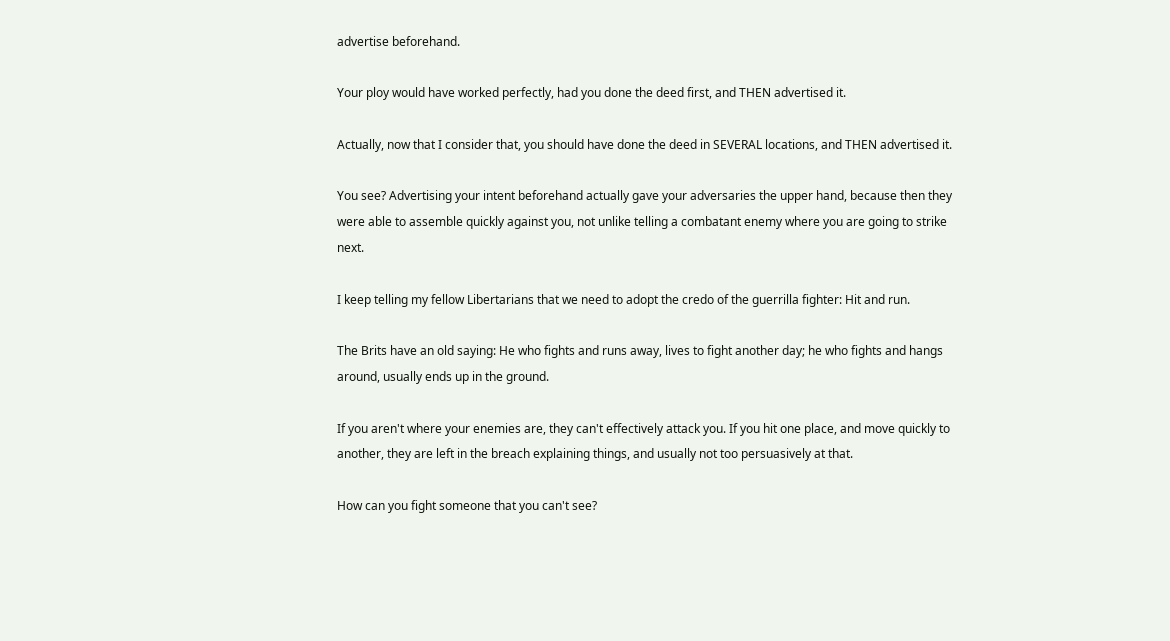advertise beforehand.

Your ploy would have worked perfectly, had you done the deed first, and THEN advertised it.

Actually, now that I consider that, you should have done the deed in SEVERAL locations, and THEN advertised it.

You see? Advertising your intent beforehand actually gave your adversaries the upper hand, because then they were able to assemble quickly against you, not unlike telling a combatant enemy where you are going to strike next.

I keep telling my fellow Libertarians that we need to adopt the credo of the guerrilla fighter: Hit and run.

The Brits have an old saying: He who fights and runs away, lives to fight another day; he who fights and hangs around, usually ends up in the ground.

If you aren't where your enemies are, they can't effectively attack you. If you hit one place, and move quickly to another, they are left in the breach explaining things, and usually not too persuasively at that.

How can you fight someone that you can't see?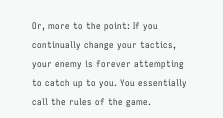Or, more to the point: If you continually change your tactics, your enemy is forever attempting to catch up to you. You essentially call the rules of the game.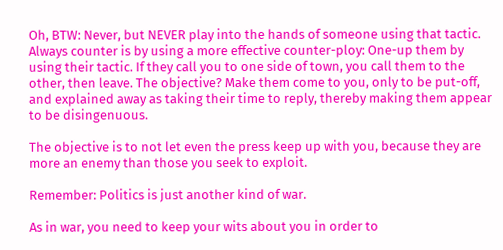Oh, BTW: Never, but NEVER play into the hands of someone using that tactic. Always counter is by using a more effective counter-ploy: One-up them by using their tactic. If they call you to one side of town, you call them to the other, then leave. The objective? Make them come to you, only to be put-off, and explained away as taking their time to reply, thereby making them appear to be disingenuous.

The objective is to not let even the press keep up with you, because they are more an enemy than those you seek to exploit.

Remember: Politics is just another kind of war.

As in war, you need to keep your wits about you in order to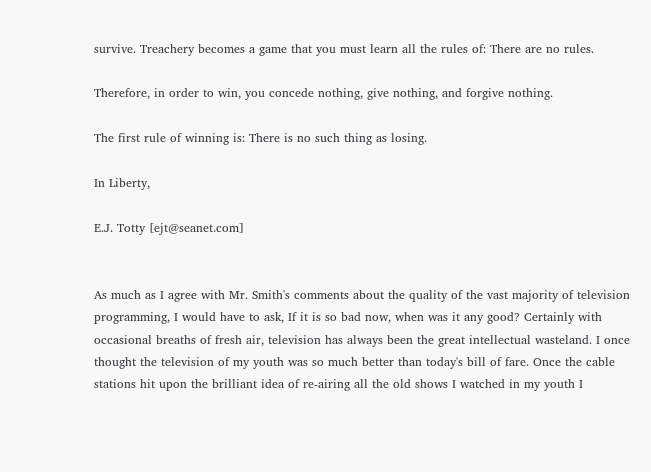survive. Treachery becomes a game that you must learn all the rules of: There are no rules.

Therefore, in order to win, you concede nothing, give nothing, and forgive nothing.

The first rule of winning is: There is no such thing as losing.

In Liberty,

E.J. Totty [ejt@seanet.com]


As much as I agree with Mr. Smith's comments about the quality of the vast majority of television programming, I would have to ask, If it is so bad now, when was it any good? Certainly with occasional breaths of fresh air, television has always been the great intellectual wasteland. I once thought the television of my youth was so much better than today's bill of fare. Once the cable stations hit upon the brilliant idea of re-airing all the old shows I watched in my youth I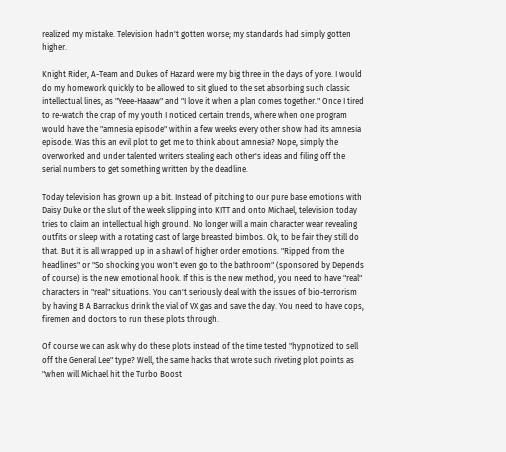realized my mistake. Television hadn't gotten worse; my standards had simply gotten higher.

Knight Rider, A-Team and Dukes of Hazard were my big three in the days of yore. I would do my homework quickly to be allowed to sit glued to the set absorbing such classic intellectual lines, as "Yeee-Haaaw" and "I love it when a plan comes together." Once I tired to re-watch the crap of my youth I noticed certain trends, where when one program would have the "amnesia episode" within a few weeks every other show had its amnesia episode. Was this an evil plot to get me to think about amnesia? Nope, simply the overworked and under talented writers stealing each other's ideas and filing off the serial numbers to get something written by the deadline.

Today television has grown up a bit. Instead of pitching to our pure base emotions with Daisy Duke or the slut of the week slipping into KITT and onto Michael, television today tries to claim an intellectual high ground. No longer will a main character wear revealing outfits or sleep with a rotating cast of large breasted bimbos. Ok, to be fair they still do that. But it is all wrapped up in a shawl of higher order emotions. "Ripped from the headlines" or "So shocking you won't even go to the bathroom" (sponsored by Depends of course) is the new emotional hook. If this is the new method, you need to have "real" characters in "real" situations. You can't seriously deal with the issues of bio-terrorism by having B A Barrackus drink the vial of VX gas and save the day. You need to have cops, firemen and doctors to run these plots through.

Of course we can ask why do these plots instead of the time tested "hypnotized to sell off the General Lee" type? Well, the same hacks that wrote such riveting plot points as "when will Michael hit the Turbo Boost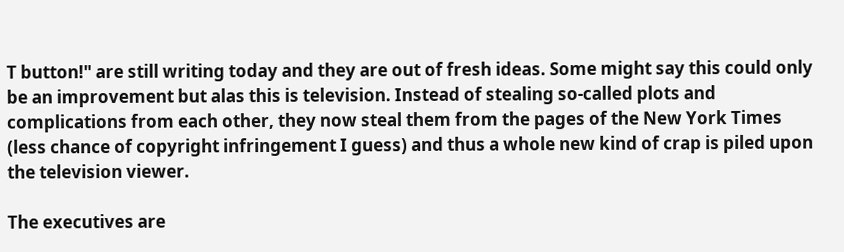T button!" are still writing today and they are out of fresh ideas. Some might say this could only be an improvement but alas this is television. Instead of stealing so-called plots and complications from each other, they now steal them from the pages of the New York Times (less chance of copyright infringement I guess) and thus a whole new kind of crap is piled upon the television viewer.

The executives are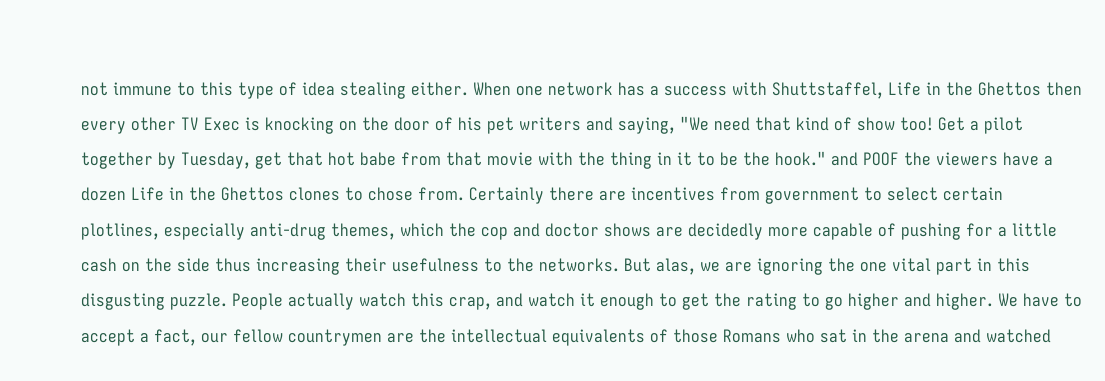not immune to this type of idea stealing either. When one network has a success with Shuttstaffel, Life in the Ghettos then every other TV Exec is knocking on the door of his pet writers and saying, "We need that kind of show too! Get a pilot together by Tuesday, get that hot babe from that movie with the thing in it to be the hook." and POOF the viewers have a dozen Life in the Ghettos clones to chose from. Certainly there are incentives from government to select certain plotlines, especially anti-drug themes, which the cop and doctor shows are decidedly more capable of pushing for a little cash on the side thus increasing their usefulness to the networks. But alas, we are ignoring the one vital part in this disgusting puzzle. People actually watch this crap, and watch it enough to get the rating to go higher and higher. We have to accept a fact, our fellow countrymen are the intellectual equivalents of those Romans who sat in the arena and watched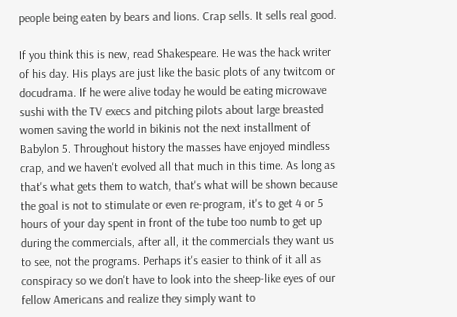people being eaten by bears and lions. Crap sells. It sells real good.

If you think this is new, read Shakespeare. He was the hack writer of his day. His plays are just like the basic plots of any twitcom or docudrama. If he were alive today he would be eating microwave sushi with the TV execs and pitching pilots about large breasted women saving the world in bikinis not the next installment of Babylon 5. Throughout history the masses have enjoyed mindless crap, and we haven't evolved all that much in this time. As long as that's what gets them to watch, that's what will be shown because the goal is not to stimulate or even re-program, it's to get 4 or 5 hours of your day spent in front of the tube too numb to get up during the commercials, after all, it the commercials they want us to see, not the programs. Perhaps it's easier to think of it all as conspiracy so we don't have to look into the sheep-like eyes of our fellow Americans and realize they simply want to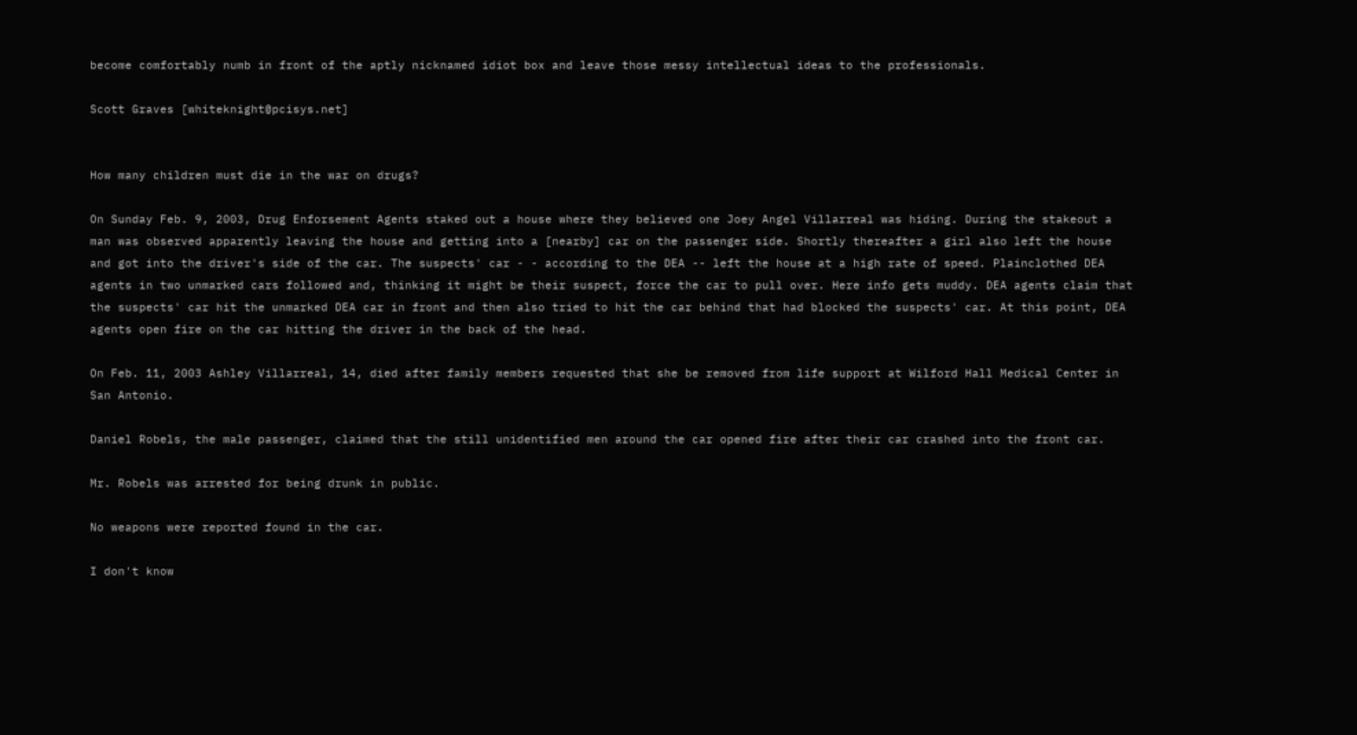become comfortably numb in front of the aptly nicknamed idiot box and leave those messy intellectual ideas to the professionals.

Scott Graves [whiteknight@pcisys.net]


How many children must die in the war on drugs?

On Sunday Feb. 9, 2003, Drug Enforsement Agents staked out a house where they believed one Joey Angel Villarreal was hiding. During the stakeout a man was observed apparently leaving the house and getting into a [nearby] car on the passenger side. Shortly thereafter a girl also left the house and got into the driver's side of the car. The suspects' car - - according to the DEA -- left the house at a high rate of speed. Plainclothed DEA agents in two unmarked cars followed and, thinking it might be their suspect, force the car to pull over. Here info gets muddy. DEA agents claim that the suspects' car hit the unmarked DEA car in front and then also tried to hit the car behind that had blocked the suspects' car. At this point, DEA agents open fire on the car hitting the driver in the back of the head.

On Feb. 11, 2003 Ashley Villarreal, 14, died after family members requested that she be removed from life support at Wilford Hall Medical Center in San Antonio.

Daniel Robels, the male passenger, claimed that the still unidentified men around the car opened fire after their car crashed into the front car.

Mr. Robels was arrested for being drunk in public.

No weapons were reported found in the car.

I don't know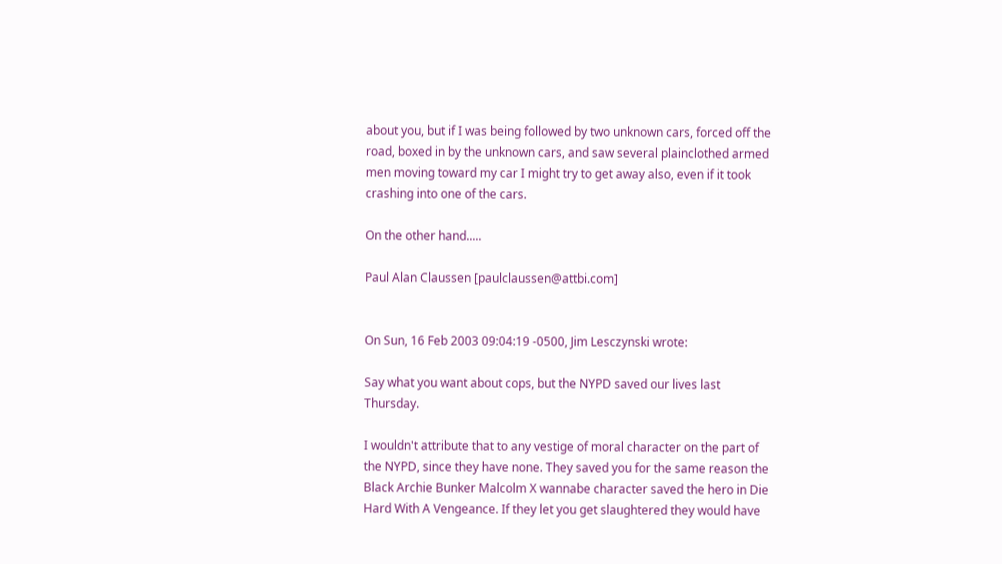about you, but if I was being followed by two unknown cars, forced off the road, boxed in by the unknown cars, and saw several plainclothed armed men moving toward my car I might try to get away also, even if it took crashing into one of the cars.

On the other hand.....

Paul Alan Claussen [paulclaussen@attbi.com]


On Sun, 16 Feb 2003 09:04:19 -0500, Jim Lesczynski wrote:

Say what you want about cops, but the NYPD saved our lives last Thursday.

I wouldn't attribute that to any vestige of moral character on the part of the NYPD, since they have none. They saved you for the same reason the Black Archie Bunker Malcolm X wannabe character saved the hero in Die Hard With A Vengeance. If they let you get slaughtered they would have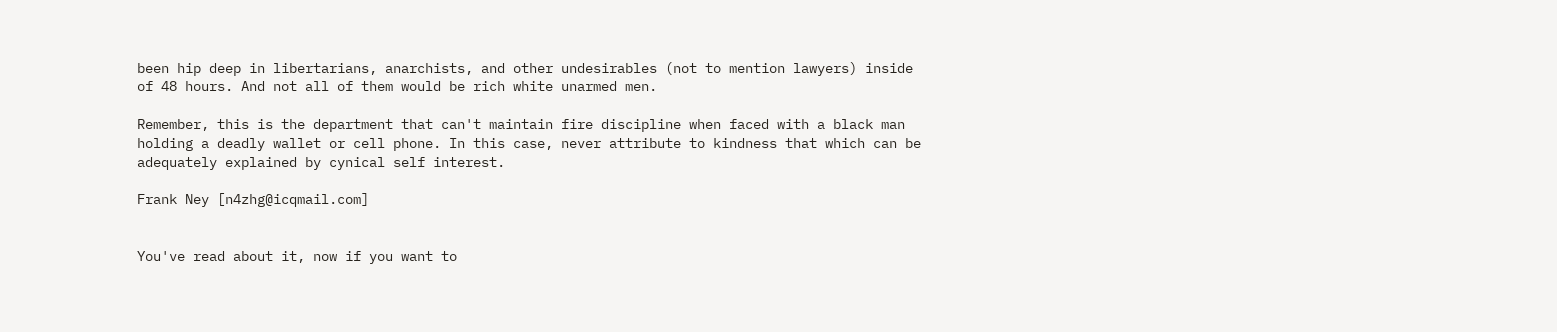been hip deep in libertarians, anarchists, and other undesirables (not to mention lawyers) inside of 48 hours. And not all of them would be rich white unarmed men.

Remember, this is the department that can't maintain fire discipline when faced with a black man holding a deadly wallet or cell phone. In this case, never attribute to kindness that which can be adequately explained by cynical self interest.

Frank Ney [n4zhg@icqmail.com]


You've read about it, now if you want to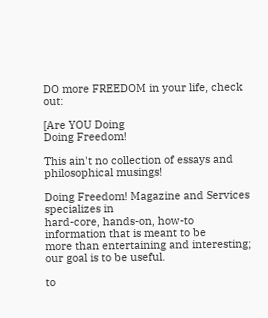DO more FREEDOM in your life, check out:

[Are YOU Doing
Doing Freedom!

This ain't no collection of essays and philosophical musings!

Doing Freedom! Magazine and Services specializes in
hard-core, hands-on, how-to information that is meant to be
more than entertaining and interesting; our goal is to be useful.

to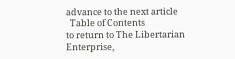advance to the next article
  Table of Contents
to return to The Libertarian Enterprise,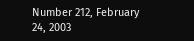Number 212, February 24, 2003